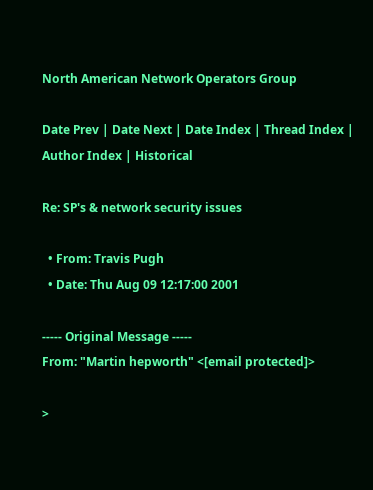North American Network Operators Group

Date Prev | Date Next | Date Index | Thread Index | Author Index | Historical

Re: SP's & network security issues

  • From: Travis Pugh
  • Date: Thu Aug 09 12:17:00 2001

----- Original Message -----
From: "Martin hepworth" <[email protected]>

>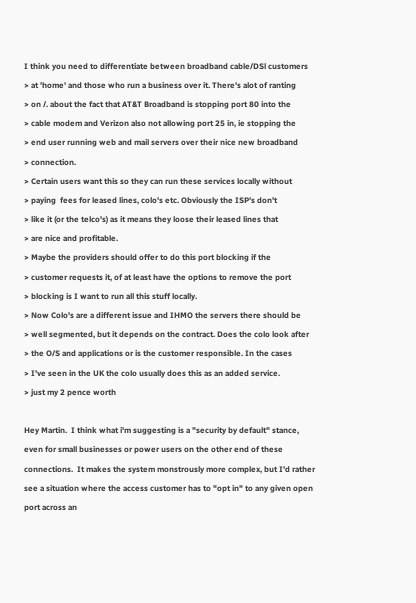I think you need to differentiate between broadband cable/DSl customers
> at 'home' and those who run a business over it. There's alot of ranting
> on /. about the fact that AT&T Broadband is stopping port 80 into the
> cable modem and Verizon also not allowing port 25 in, ie stopping the
> end user running web and mail servers over their nice new broadband
> connection.
> Certain users want this so they can run these services locally without
> paying  fees for leased lines, colo's etc. Obviously the ISP's don't
> like it (or the telco's) as it means they loose their leased lines that
> are nice and profitable.
> Maybe the providers should offer to do this port blocking if the
> customer requests it, of at least have the options to remove the port
> blocking is I want to run all this stuff locally.
> Now Colo's are a different issue and IHMO the servers there should be
> well segmented, but it depends on the contract. Does the colo look after
> the O/S and applications or is the customer responsible. In the cases
> I've seen in the UK the colo usually does this as an added service.
> just my 2 pence worth

Hey Martin.  I think what i'm suggesting is a "security by default" stance,
even for small businesses or power users on the other end of these
connections.  It makes the system monstrously more complex, but I'd rather
see a situation where the access customer has to "opt in" to any given open
port across an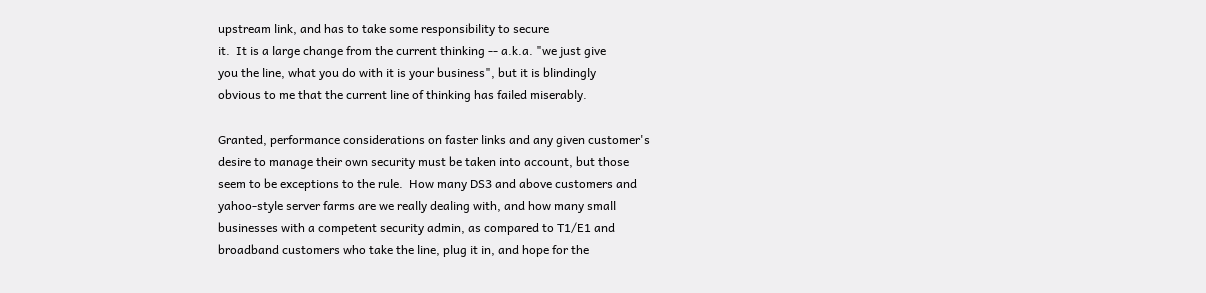upstream link, and has to take some responsibility to secure
it.  It is a large change from the current thinking -- a.k.a. "we just give
you the line, what you do with it is your business", but it is blindingly
obvious to me that the current line of thinking has failed miserably.

Granted, performance considerations on faster links and any given customer's
desire to manage their own security must be taken into account, but those
seem to be exceptions to the rule.  How many DS3 and above customers and
yahoo-style server farms are we really dealing with, and how many small
businesses with a competent security admin, as compared to T1/E1 and
broadband customers who take the line, plug it in, and hope for the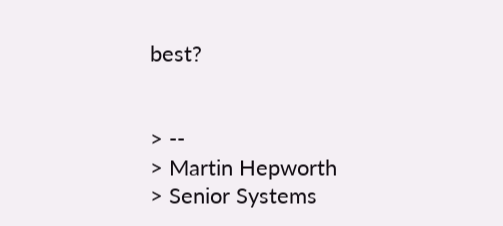best?


> --
> Martin Hepworth
> Senior Systems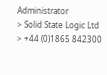Administrator
> Solid State Logic Ltd
> +44 (0)1865 842300